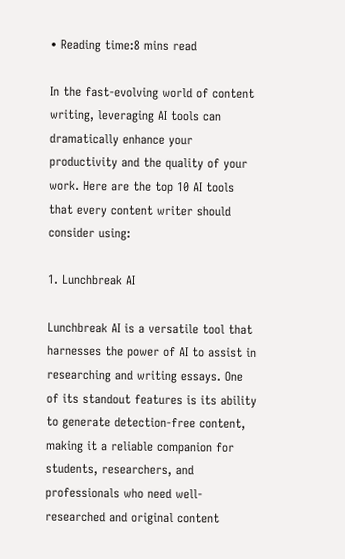• Reading time:8 mins read

In the fast-evolving world of content writing, leveraging AI tools can dramatically enhance your productivity and the quality of your work. Here are the top 10 AI tools that every content writer should consider using:

1. Lunchbreak AI

Lunchbreak AI is a versatile tool that harnesses the power of AI to assist in researching and writing essays. One of its standout features is its ability to generate detection-free content, making it a reliable companion for students, researchers, and professionals who need well-researched and original content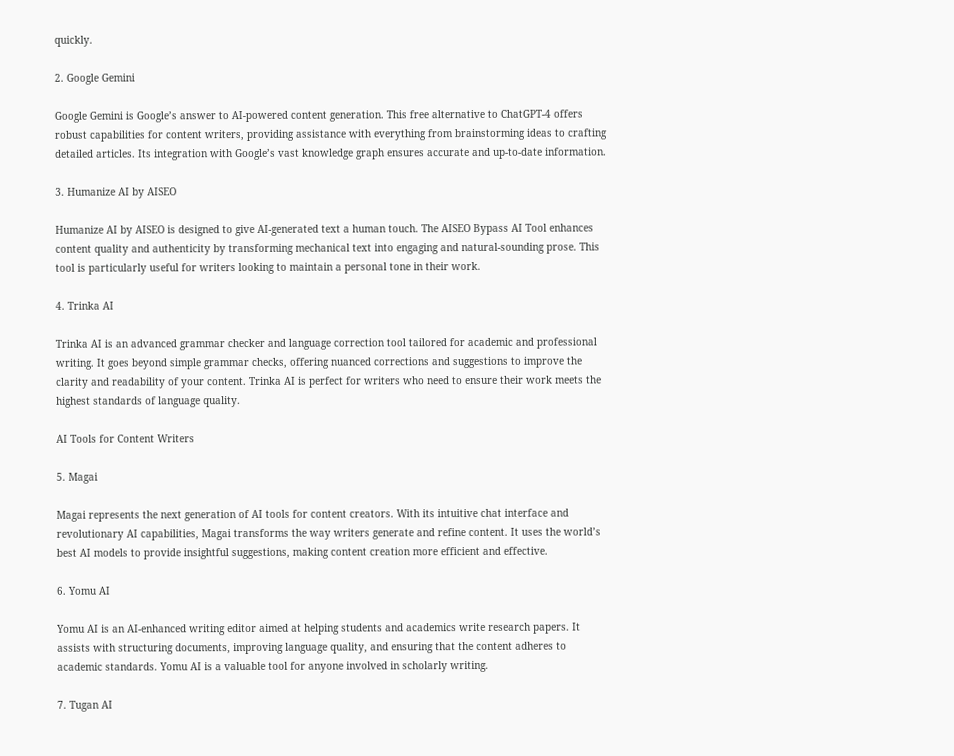quickly.

2. Google Gemini

Google Gemini is Google’s answer to AI-powered content generation. This free alternative to ChatGPT-4 offers robust capabilities for content writers, providing assistance with everything from brainstorming ideas to crafting detailed articles. Its integration with Google’s vast knowledge graph ensures accurate and up-to-date information.

3. Humanize AI by AISEO

Humanize AI by AISEO is designed to give AI-generated text a human touch. The AISEO Bypass AI Tool enhances content quality and authenticity by transforming mechanical text into engaging and natural-sounding prose. This tool is particularly useful for writers looking to maintain a personal tone in their work.

4. Trinka AI

Trinka AI is an advanced grammar checker and language correction tool tailored for academic and professional writing. It goes beyond simple grammar checks, offering nuanced corrections and suggestions to improve the clarity and readability of your content. Trinka AI is perfect for writers who need to ensure their work meets the highest standards of language quality.

AI Tools for Content Writers

5. Magai

Magai represents the next generation of AI tools for content creators. With its intuitive chat interface and revolutionary AI capabilities, Magai transforms the way writers generate and refine content. It uses the world’s best AI models to provide insightful suggestions, making content creation more efficient and effective.

6. Yomu AI

Yomu AI is an AI-enhanced writing editor aimed at helping students and academics write research papers. It assists with structuring documents, improving language quality, and ensuring that the content adheres to academic standards. Yomu AI is a valuable tool for anyone involved in scholarly writing.

7. Tugan AI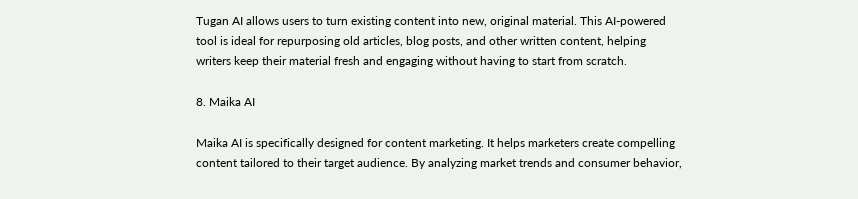Tugan AI allows users to turn existing content into new, original material. This AI-powered tool is ideal for repurposing old articles, blog posts, and other written content, helping writers keep their material fresh and engaging without having to start from scratch.

8. Maika AI

Maika AI is specifically designed for content marketing. It helps marketers create compelling content tailored to their target audience. By analyzing market trends and consumer behavior,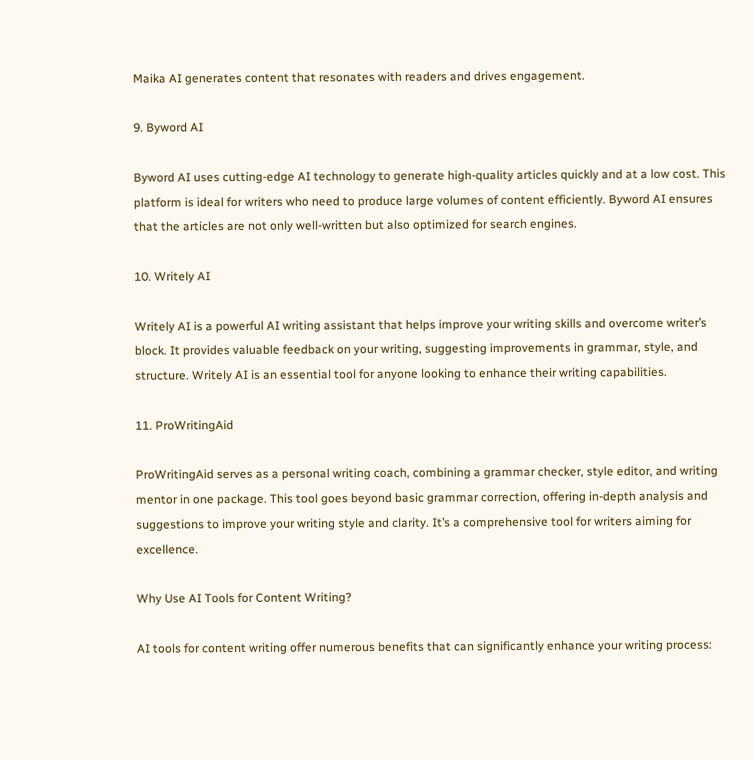Maika AI generates content that resonates with readers and drives engagement.

9. Byword AI

Byword AI uses cutting-edge AI technology to generate high-quality articles quickly and at a low cost. This platform is ideal for writers who need to produce large volumes of content efficiently. Byword AI ensures that the articles are not only well-written but also optimized for search engines.

10. Writely AI

Writely AI is a powerful AI writing assistant that helps improve your writing skills and overcome writer’s block. It provides valuable feedback on your writing, suggesting improvements in grammar, style, and structure. Writely AI is an essential tool for anyone looking to enhance their writing capabilities.

11. ProWritingAid

ProWritingAid serves as a personal writing coach, combining a grammar checker, style editor, and writing mentor in one package. This tool goes beyond basic grammar correction, offering in-depth analysis and suggestions to improve your writing style and clarity. It’s a comprehensive tool for writers aiming for excellence.

Why Use AI Tools for Content Writing?

AI tools for content writing offer numerous benefits that can significantly enhance your writing process: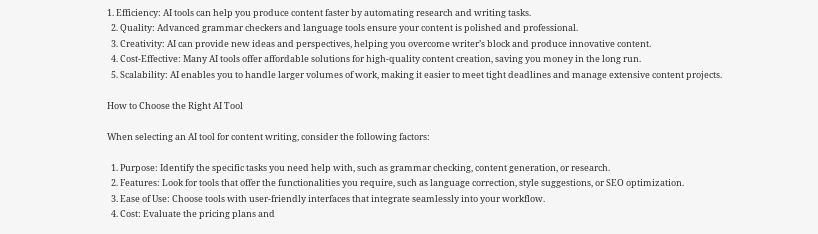1. Efficiency: AI tools can help you produce content faster by automating research and writing tasks.
  2. Quality: Advanced grammar checkers and language tools ensure your content is polished and professional.
  3. Creativity: AI can provide new ideas and perspectives, helping you overcome writer’s block and produce innovative content.
  4. Cost-Effective: Many AI tools offer affordable solutions for high-quality content creation, saving you money in the long run.
  5. Scalability: AI enables you to handle larger volumes of work, making it easier to meet tight deadlines and manage extensive content projects.

How to Choose the Right AI Tool

When selecting an AI tool for content writing, consider the following factors:

  1. Purpose: Identify the specific tasks you need help with, such as grammar checking, content generation, or research.
  2. Features: Look for tools that offer the functionalities you require, such as language correction, style suggestions, or SEO optimization.
  3. Ease of Use: Choose tools with user-friendly interfaces that integrate seamlessly into your workflow.
  4. Cost: Evaluate the pricing plans and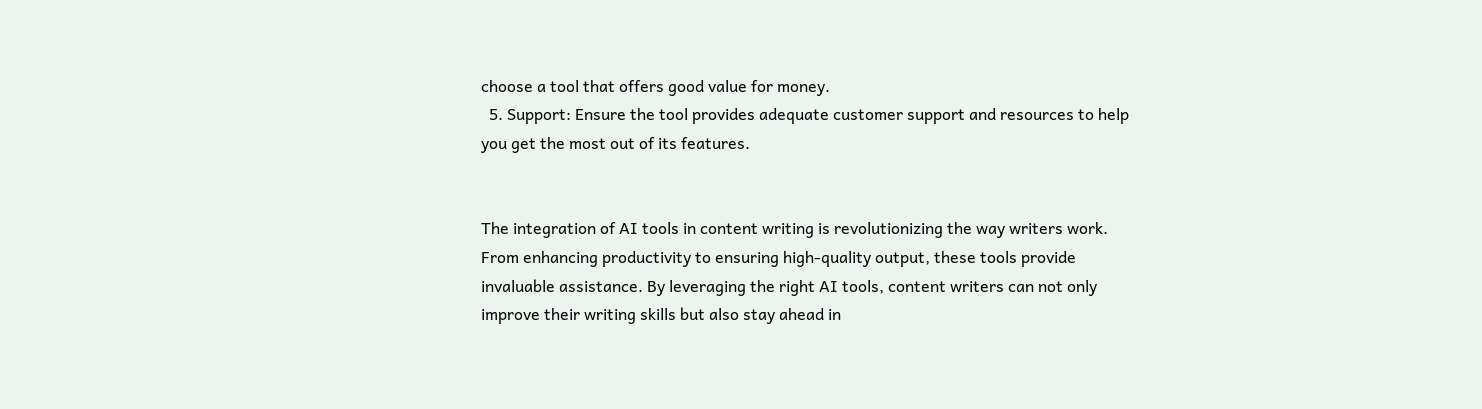choose a tool that offers good value for money.
  5. Support: Ensure the tool provides adequate customer support and resources to help you get the most out of its features.


The integration of AI tools in content writing is revolutionizing the way writers work. From enhancing productivity to ensuring high-quality output, these tools provide invaluable assistance. By leveraging the right AI tools, content writers can not only improve their writing skills but also stay ahead in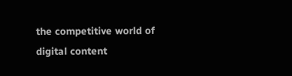the competitive world of digital content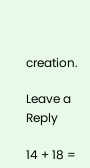creation.

Leave a Reply

14 + 18 =